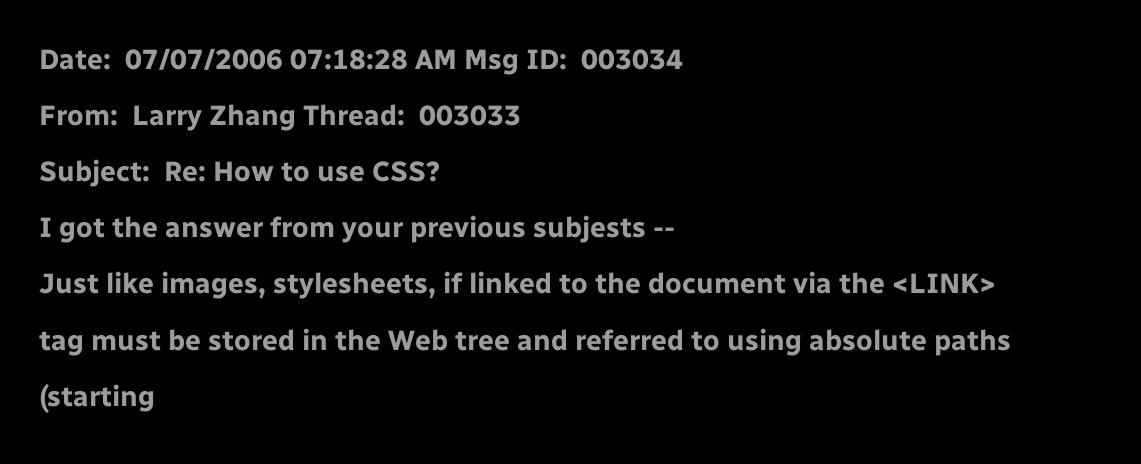Date:  07/07/2006 07:18:28 AM Msg ID:  003034
From:  Larry Zhang Thread:  003033
Subject:  Re: How to use CSS?
I got the answer from your previous subjests --
Just like images, stylesheets, if linked to the document via the <LINK> tag must be stored in the Web tree and referred to using absolute paths (starting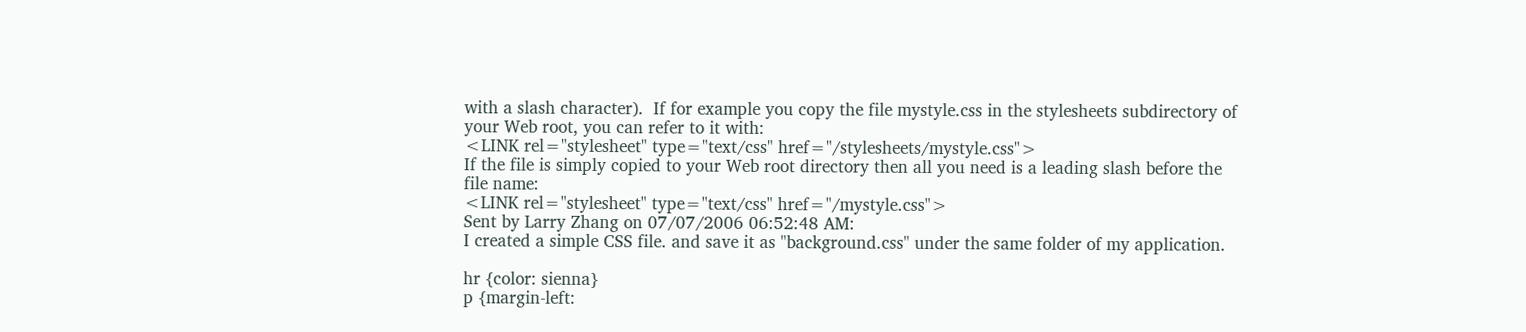with a slash character).  If for example you copy the file mystyle.css in the stylesheets subdirectory of your Web root, you can refer to it with:
<LINK rel="stylesheet" type="text/css" href="/stylesheets/mystyle.css">
If the file is simply copied to your Web root directory then all you need is a leading slash before the file name:
<LINK rel="stylesheet" type="text/css" href="/mystyle.css">
Sent by Larry Zhang on 07/07/2006 06:52:48 AM:
I created a simple CSS file. and save it as "background.css" under the same folder of my application.

hr {color: sienna}
p {margin-left: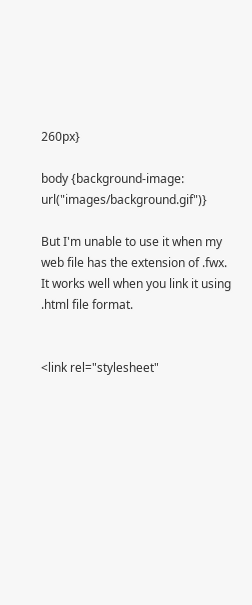260px}

body {background-image: url("images/background.gif")}

But I'm unable to use it when my web file has the extension of .fwx.
It works well when you link it using .html file format.


<link rel="stylesheet"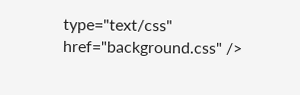type="text/css" href="background.css" />